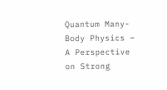Quantum Many-Body Physics – A Perspective on Strong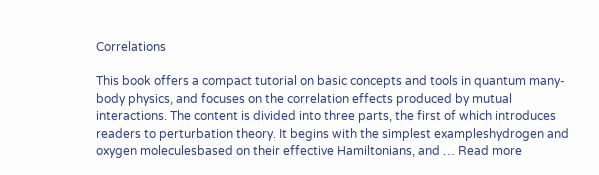Correlations

This book offers a compact tutorial on basic concepts and tools in quantum many-body physics, and focuses on the correlation effects produced by mutual interactions. The content is divided into three parts, the first of which introduces readers to perturbation theory. It begins with the simplest exampleshydrogen and oxygen moleculesbased on their effective Hamiltonians, and … Read more